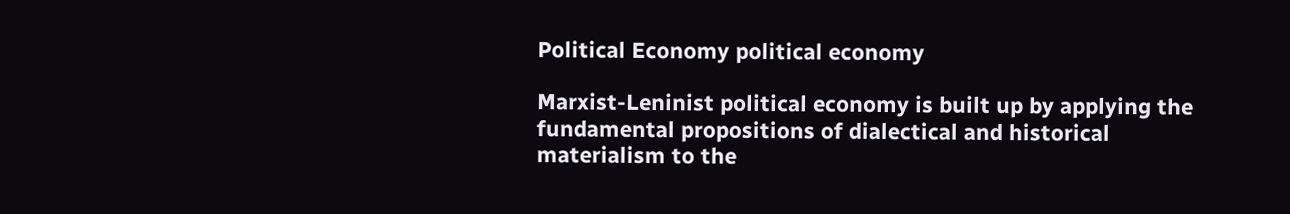Political Economy political economy

Marxist-Leninist political economy is built up by applying the fundamental propositions of dialectical and historical materialism to the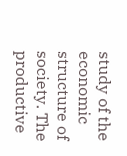study of the economic structure of society. The productive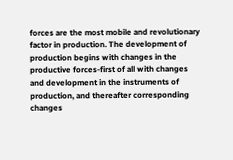forces are the most mobile and revolutionary factor in production. The development of production begins with changes in the productive forces-first of all with changes and development in the instruments of production, and thereafter corresponding changes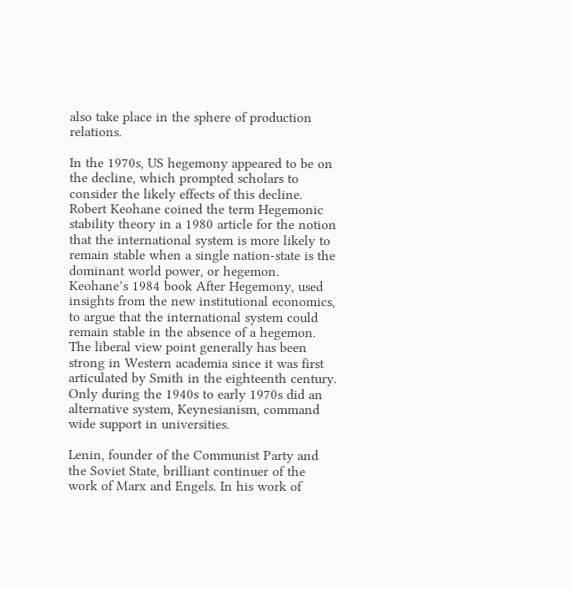also take place in the sphere of production relations.

In the 1970s, US hegemony appeared to be on the decline, which prompted scholars to consider the likely effects of this decline. Robert Keohane coined the term Hegemonic stability theory in a 1980 article for the notion that the international system is more likely to remain stable when a single nation-state is the dominant world power, or hegemon. Keohane’s 1984 book After Hegemony, used insights from the new institutional economics, to argue that the international system could remain stable in the absence of a hegemon. The liberal view point generally has been strong in Western academia since it was first articulated by Smith in the eighteenth century. Only during the 1940s to early 1970s did an alternative system, Keynesianism, command wide support in universities.

Lenin, founder of the Communist Party and the Soviet State, brilliant continuer of the work of Marx and Engels. In his work of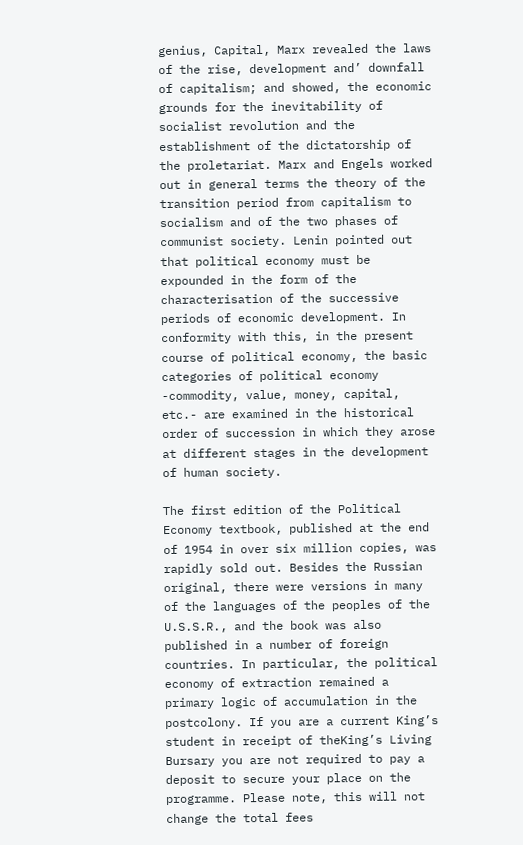genius, Capital, Marx revealed the laws of the rise, development and’ downfall of capitalism; and showed, the economic grounds for the inevitability of socialist revolution and the establishment of the dictatorship of the proletariat. Marx and Engels worked out in general terms the theory of the transition period from capitalism to socialism and of the two phases of communist society. Lenin pointed out that political economy must be expounded in the form of the characterisation of the successive periods of economic development. In conformity with this, in the present course of political economy, the basic categories of political economy -commodity, value, money, capital, etc.- are examined in the historical order of succession in which they arose at different stages in the development of human society.

The first edition of the Political Economy textbook, published at the end of 1954 in over six million copies, was rapidly sold out. Besides the Russian original, there were versions in many of the languages of the peoples of the U.S.S.R., and the book was also published in a number of foreign countries. In particular, the political economy of extraction remained a primary logic of accumulation in the postcolony. If you are a current King’s student in receipt of theKing’s Living Bursary you are not required to pay a deposit to secure your place on the programme. Please note, this will not change the total fees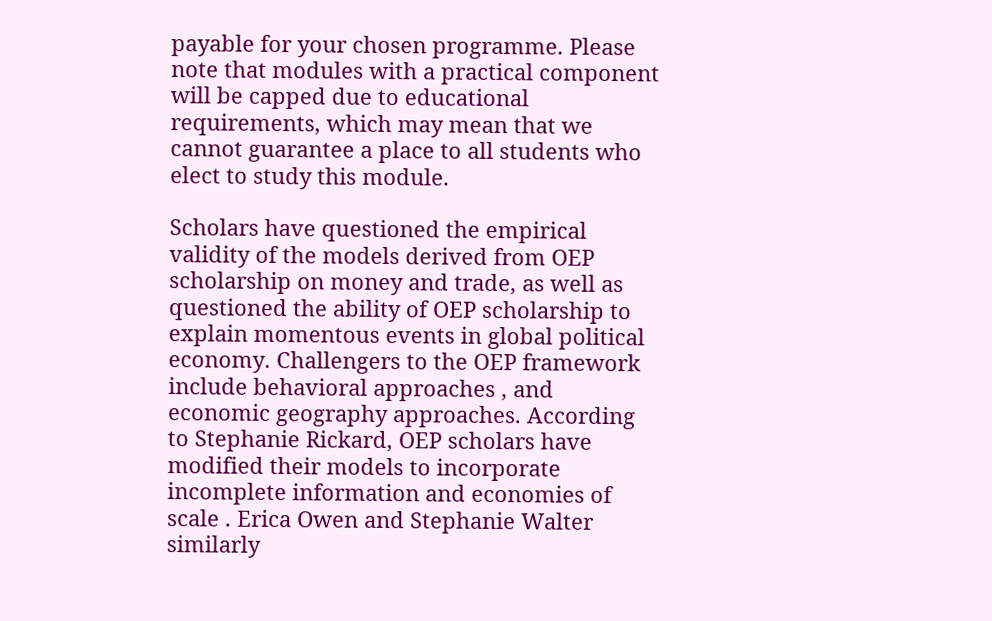payable for your chosen programme. Please note that modules with a practical component will be capped due to educational requirements, which may mean that we cannot guarantee a place to all students who elect to study this module.

Scholars have questioned the empirical validity of the models derived from OEP scholarship on money and trade, as well as questioned the ability of OEP scholarship to explain momentous events in global political economy. Challengers to the OEP framework include behavioral approaches , and economic geography approaches. According to Stephanie Rickard, OEP scholars have modified their models to incorporate incomplete information and economies of scale . Erica Owen and Stephanie Walter similarly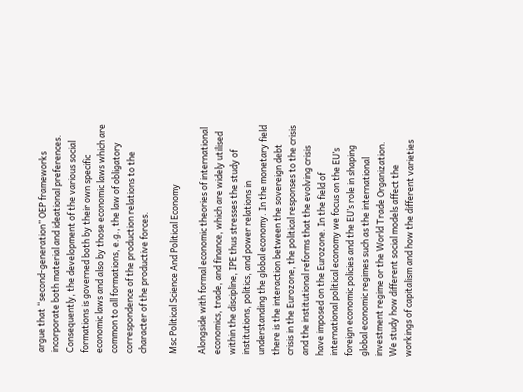argue that “second-generation” OEP frameworks incorporate both material and ideational preferences. Consequently, the development of the various social formations is governed both by their own specific economic laws and also by those economic laws which are common to all formations, e.g., the law of obligatory correspondence of the production relations to the character of the productive forces.

Msc Political Science And Political Economy

Alongside with formal economic theories of international economics, trade, and finance, which are widely utilised within the discipline, IPE thus stresses the study of institutions, politics, and power relations in understanding the global economy. In the monetary field there is the interaction between the sovereign debt crisis in the Eurozone, the political responses to the crisis and the institutional reforms that the evolving crisis have imposed on the Eurozone. In the field of international political economy we focus on the EU’s foreign economic policies and the EU’s role in shaping global economic regimes such as the international investment regime or the World Trade Organization. We study how different social models affect the workings of capitalism and how the different varieties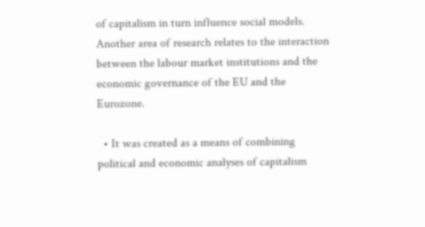of capitalism in turn influence social models. Another area of research relates to the interaction between the labour market institutions and the economic governance of the EU and the Eurozone.

  • It was created as a means of combining political and economic analyses of capitalism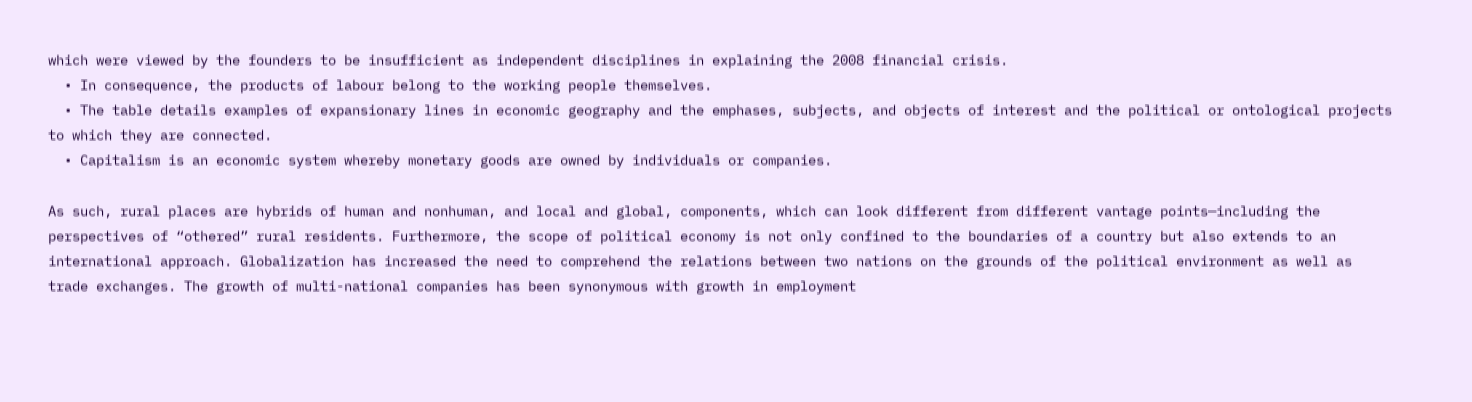which were viewed by the founders to be insufficient as independent disciplines in explaining the 2008 financial crisis.
  • In consequence, the products of labour belong to the working people themselves.
  • The table details examples of expansionary lines in economic geography and the emphases, subjects, and objects of interest and the political or ontological projects to which they are connected.
  • Capitalism is an economic system whereby monetary goods are owned by individuals or companies.

As such, rural places are hybrids of human and nonhuman, and local and global, components, which can look different from different vantage points—including the perspectives of “othered” rural residents. Furthermore, the scope of political economy is not only confined to the boundaries of a country but also extends to an international approach. Globalization has increased the need to comprehend the relations between two nations on the grounds of the political environment as well as trade exchanges. The growth of multi-national companies has been synonymous with growth in employment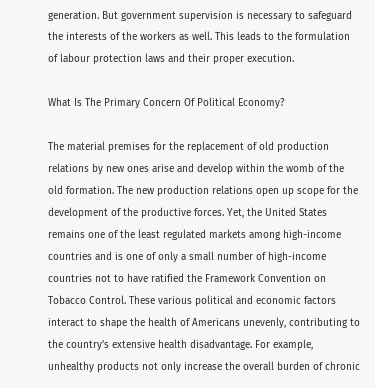generation. But government supervision is necessary to safeguard the interests of the workers as well. This leads to the formulation of labour protection laws and their proper execution.

What Is The Primary Concern Of Political Economy?

The material premises for the replacement of old production relations by new ones arise and develop within the womb of the old formation. The new production relations open up scope for the development of the productive forces. Yet, the United States remains one of the least regulated markets among high-income countries and is one of only a small number of high-income countries not to have ratified the Framework Convention on Tobacco Control. These various political and economic factors interact to shape the health of Americans unevenly, contributing to the country’s extensive health disadvantage. For example, unhealthy products not only increase the overall burden of chronic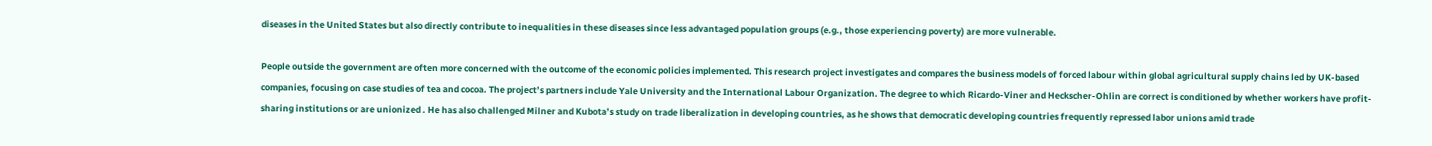diseases in the United States but also directly contribute to inequalities in these diseases since less advantaged population groups (e.g., those experiencing poverty) are more vulnerable.

People outside the government are often more concerned with the outcome of the economic policies implemented. This research project investigates and compares the business models of forced labour within global agricultural supply chains led by UK-based companies, focusing on case studies of tea and cocoa. The project’s partners include Yale University and the International Labour Organization. The degree to which Ricardo-Viner and Heckscher-Ohlin are correct is conditioned by whether workers have profit-sharing institutions or are unionized . He has also challenged Milner and Kubota’s study on trade liberalization in developing countries, as he shows that democratic developing countries frequently repressed labor unions amid trade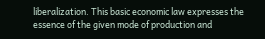liberalization. This basic economic law expresses the essence of the given mode of production and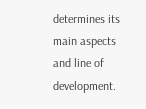determines its main aspects and line of development.